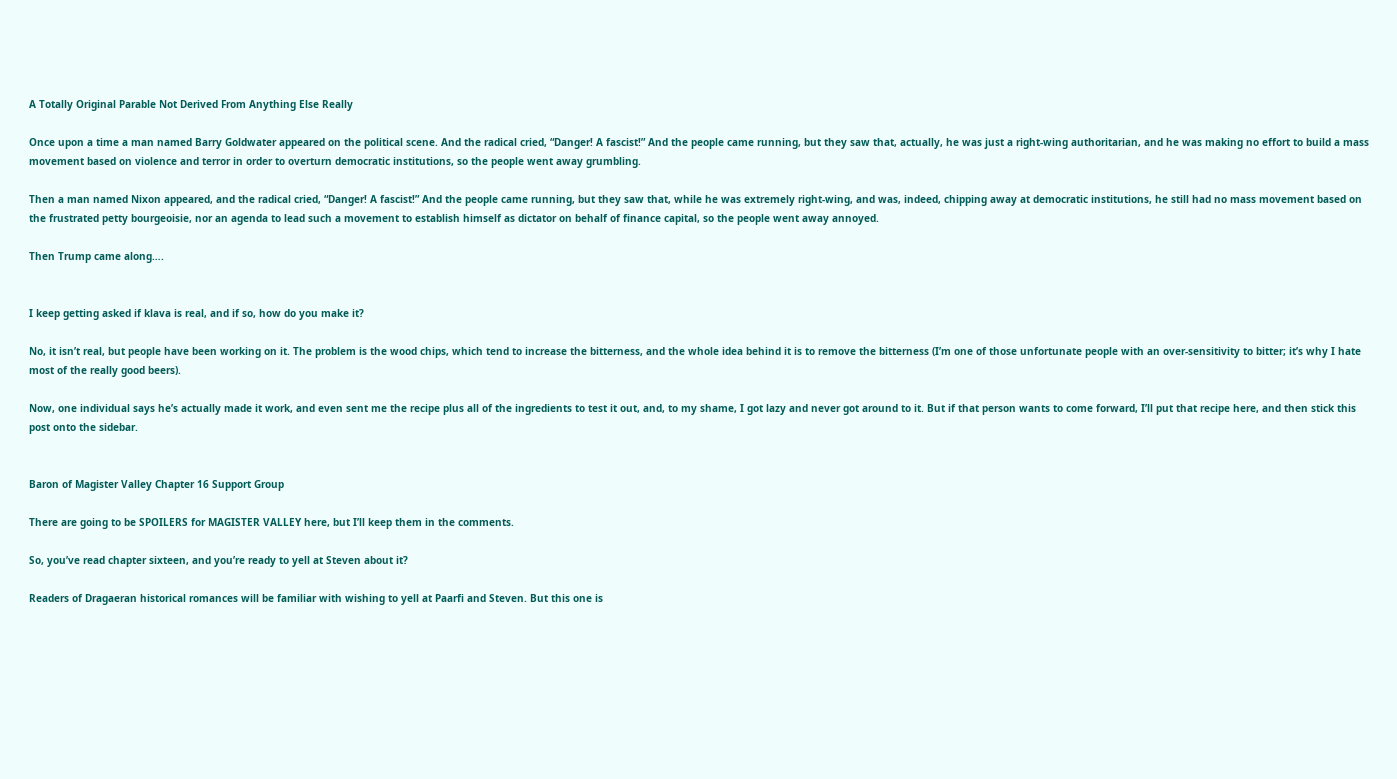A Totally Original Parable Not Derived From Anything Else Really

Once upon a time a man named Barry Goldwater appeared on the political scene. And the radical cried, “Danger! A fascist!” And the people came running, but they saw that, actually, he was just a right-wing authoritarian, and he was making no effort to build a mass movement based on violence and terror in order to overturn democratic institutions, so the people went away grumbling.

Then a man named Nixon appeared, and the radical cried, “Danger! A fascist!” And the people came running, but they saw that, while he was extremely right-wing, and was, indeed, chipping away at democratic institutions, he still had no mass movement based on the frustrated petty bourgeoisie, nor an agenda to lead such a movement to establish himself as dictator on behalf of finance capital, so the people went away annoyed.

Then Trump came along….


I keep getting asked if klava is real, and if so, how do you make it?

No, it isn’t real, but people have been working on it. The problem is the wood chips, which tend to increase the bitterness, and the whole idea behind it is to remove the bitterness (I’m one of those unfortunate people with an over-sensitivity to bitter; it’s why I hate most of the really good beers).

Now, one individual says he’s actually made it work, and even sent me the recipe plus all of the ingredients to test it out, and, to my shame, I got lazy and never got around to it. But if that person wants to come forward, I’ll put that recipe here, and then stick this post onto the sidebar.


Baron of Magister Valley Chapter 16 Support Group

There are going to be SPOILERS for MAGISTER VALLEY here, but I’ll keep them in the comments.

So, you’ve read chapter sixteen, and you’re ready to yell at Steven about it?

Readers of Dragaeran historical romances will be familiar with wishing to yell at Paarfi and Steven. But this one is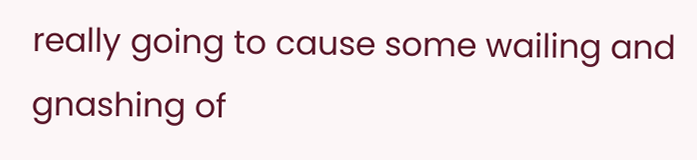really going to cause some wailing and gnashing of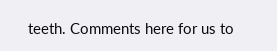teeth. Comments here for us to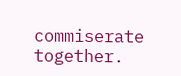commiserate together.